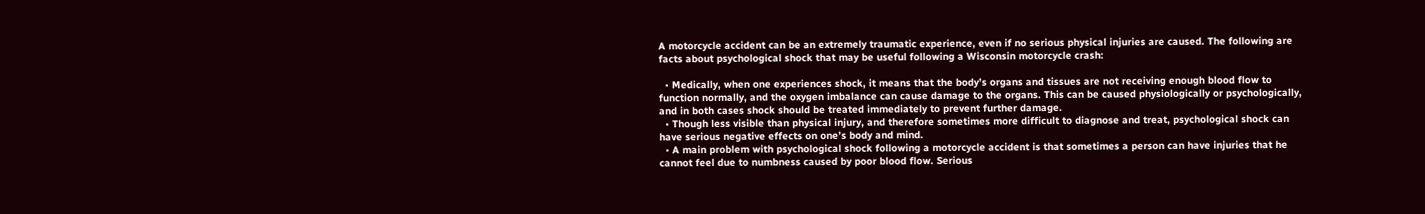A motorcycle accident can be an extremely traumatic experience, even if no serious physical injuries are caused. The following are facts about psychological shock that may be useful following a Wisconsin motorcycle crash:

  • Medically, when one experiences shock, it means that the body’s organs and tissues are not receiving enough blood flow to function normally, and the oxygen imbalance can cause damage to the organs. This can be caused physiologically or psychologically, and in both cases shock should be treated immediately to prevent further damage.
  • Though less visible than physical injury, and therefore sometimes more difficult to diagnose and treat, psychological shock can have serious negative effects on one’s body and mind.
  • A main problem with psychological shock following a motorcycle accident is that sometimes a person can have injuries that he cannot feel due to numbness caused by poor blood flow. Serious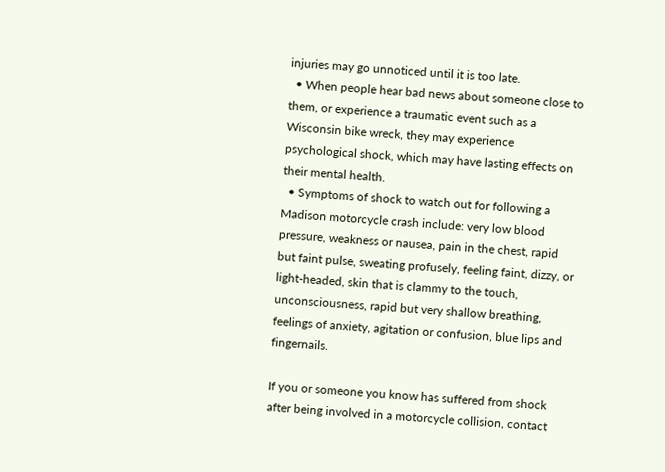injuries may go unnoticed until it is too late.
  • When people hear bad news about someone close to them, or experience a traumatic event such as a Wisconsin bike wreck, they may experience psychological shock, which may have lasting effects on their mental health.
  • Symptoms of shock to watch out for following a Madison motorcycle crash include: very low blood pressure, weakness or nausea, pain in the chest, rapid but faint pulse, sweating profusely, feeling faint, dizzy, or light-headed, skin that is clammy to the touch, unconsciousness, rapid but very shallow breathing, feelings of anxiety, agitation or confusion, blue lips and fingernails.

If you or someone you know has suffered from shock after being involved in a motorcycle collision, contact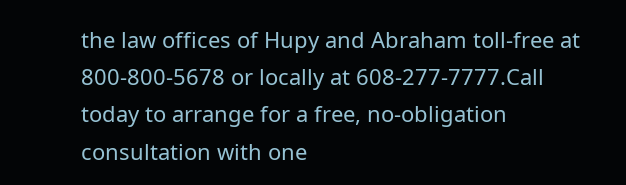the law offices of Hupy and Abraham toll-free at 800-800-5678 or locally at 608-277-7777.Call today to arrange for a free, no-obligation consultation with one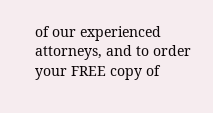of our experienced attorneys, and to order your FREE copy of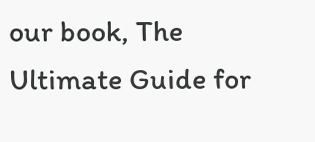our book, The Ultimate Guide for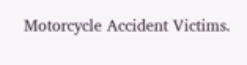Motorcycle Accident Victims.